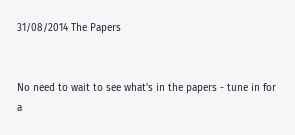31/08/2014 The Papers


No need to wait to see what's in the papers - tune in for a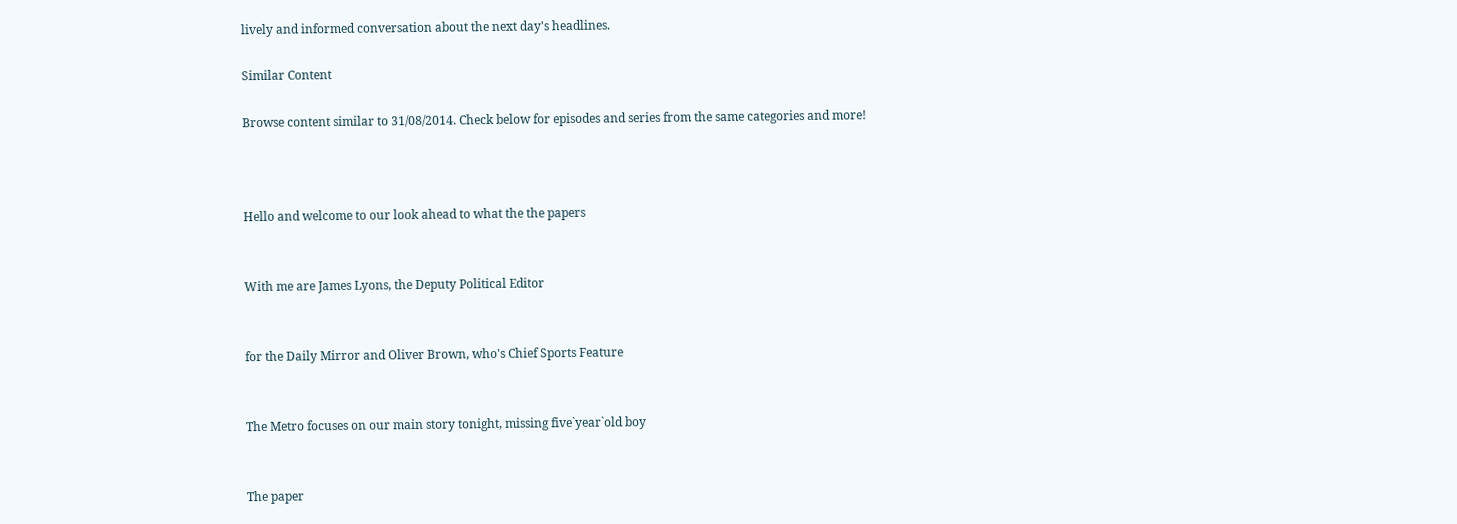lively and informed conversation about the next day's headlines.

Similar Content

Browse content similar to 31/08/2014. Check below for episodes and series from the same categories and more!



Hello and welcome to our look ahead to what the the papers


With me are James Lyons, the Deputy Political Editor


for the Daily Mirror and Oliver Brown, who's Chief Sports Feature


The Metro focuses on our main story tonight, missing five`year`old boy


The paper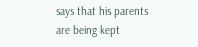says that his parents are being kept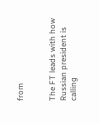from


The FT leads with how Russian president is calling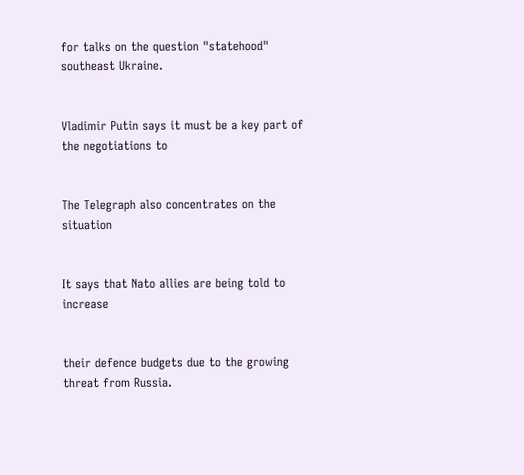for talks on the question "statehood" southeast Ukraine.


Vladimir Putin says it must be a key part of the negotiations to


The Telegraph also concentrates on the situation


It says that Nato allies are being told to increase


their defence budgets due to the growing threat from Russia.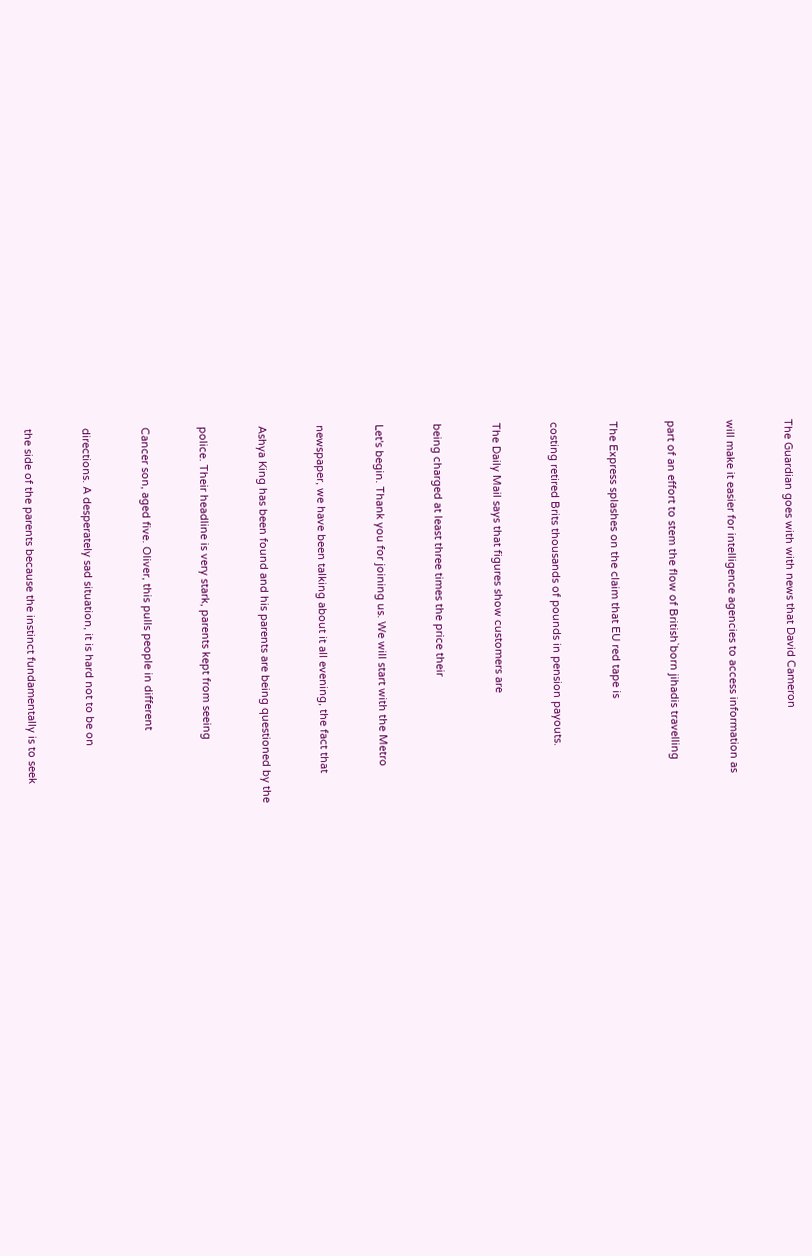The Guardian goes with with news that David Cameron


will make it easier for intelligence agencies to access information as


part of an effort to stem the flow of British`born jihadis travelling


The Express splashes on the claim that EU red tape is


costing retired Brits thousands of pounds in pension payouts.


The Daily Mail says that figures show customers are


being charged at least three times the price their


Let's begin. Thank you for joining us. We will start with the Metro


newspaper, we have been talking about it all evening, the fact that


Ashya King has been found and his parents are being questioned by the


police. Their headline is very stark, parents kept from seeing


Cancer son, aged five. Oliver, this pulls people in different


directions. A desperately sad situation, it is hard not to be on


the side of the parents because the instinct fundamentally is to seek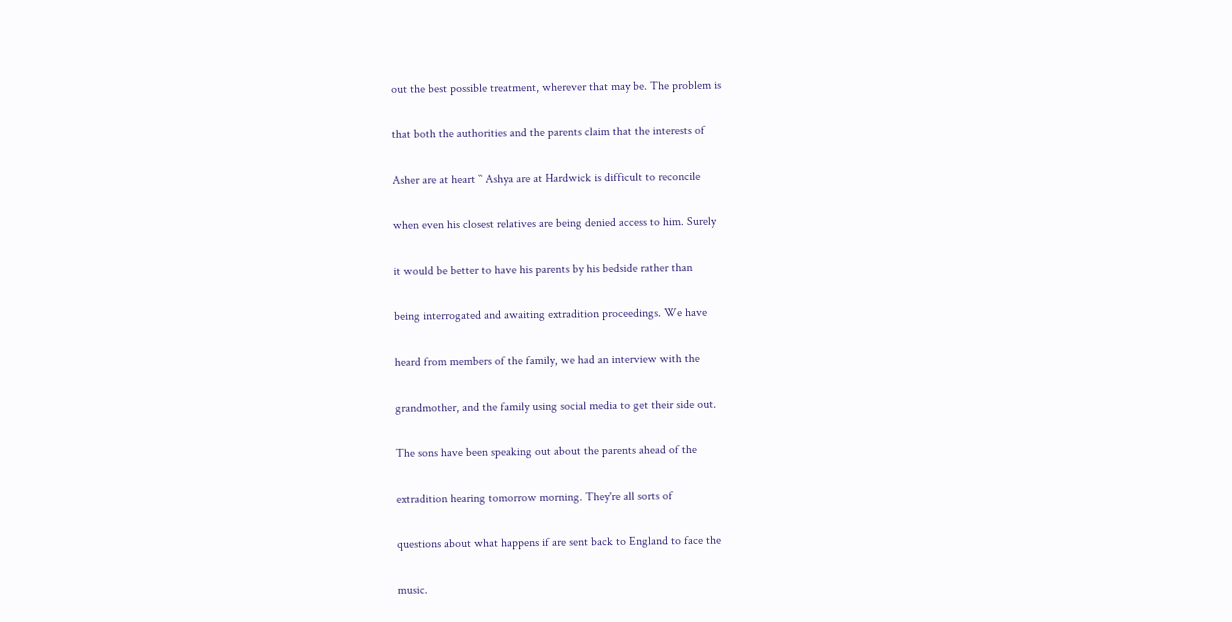out the best possible treatment, wherever that may be. The problem is


that both the authorities and the parents claim that the interests of


Asher are at heart `` Ashya are at Hardwick is difficult to reconcile


when even his closest relatives are being denied access to him. Surely


it would be better to have his parents by his bedside rather than


being interrogated and awaiting extradition proceedings. We have


heard from members of the family, we had an interview with the


grandmother, and the family using social media to get their side out.


The sons have been speaking out about the parents ahead of the


extradition hearing tomorrow morning. They're all sorts of


questions about what happens if are sent back to England to face the


music.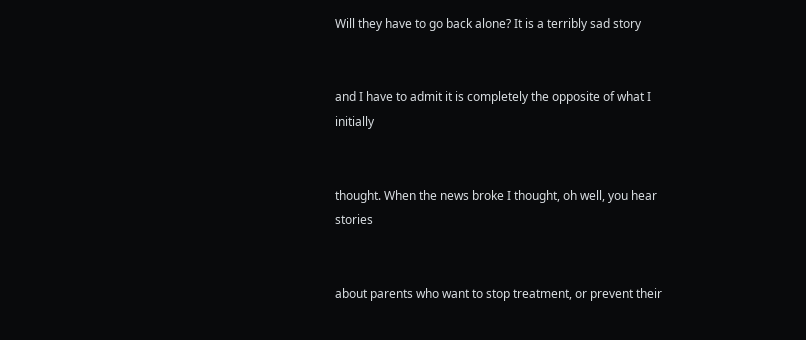Will they have to go back alone? It is a terribly sad story


and I have to admit it is completely the opposite of what I initially


thought. When the news broke I thought, oh well, you hear stories


about parents who want to stop treatment, or prevent their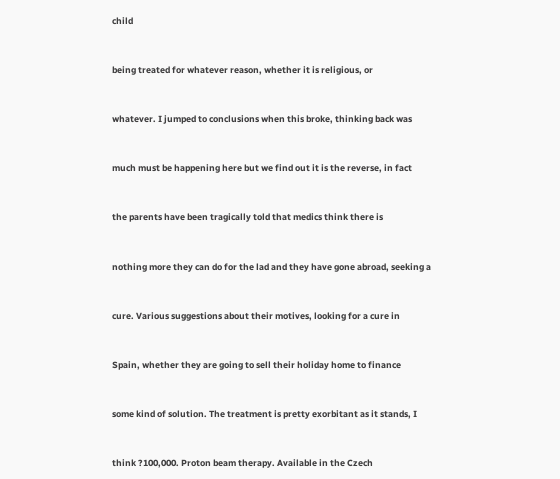child


being treated for whatever reason, whether it is religious, or


whatever. I jumped to conclusions when this broke, thinking back was


much must be happening here but we find out it is the reverse, in fact


the parents have been tragically told that medics think there is


nothing more they can do for the lad and they have gone abroad, seeking a


cure. Various suggestions about their motives, looking for a cure in


Spain, whether they are going to sell their holiday home to finance


some kind of solution. The treatment is pretty exorbitant as it stands, I


think ?100,000. Proton beam therapy. Available in the Czech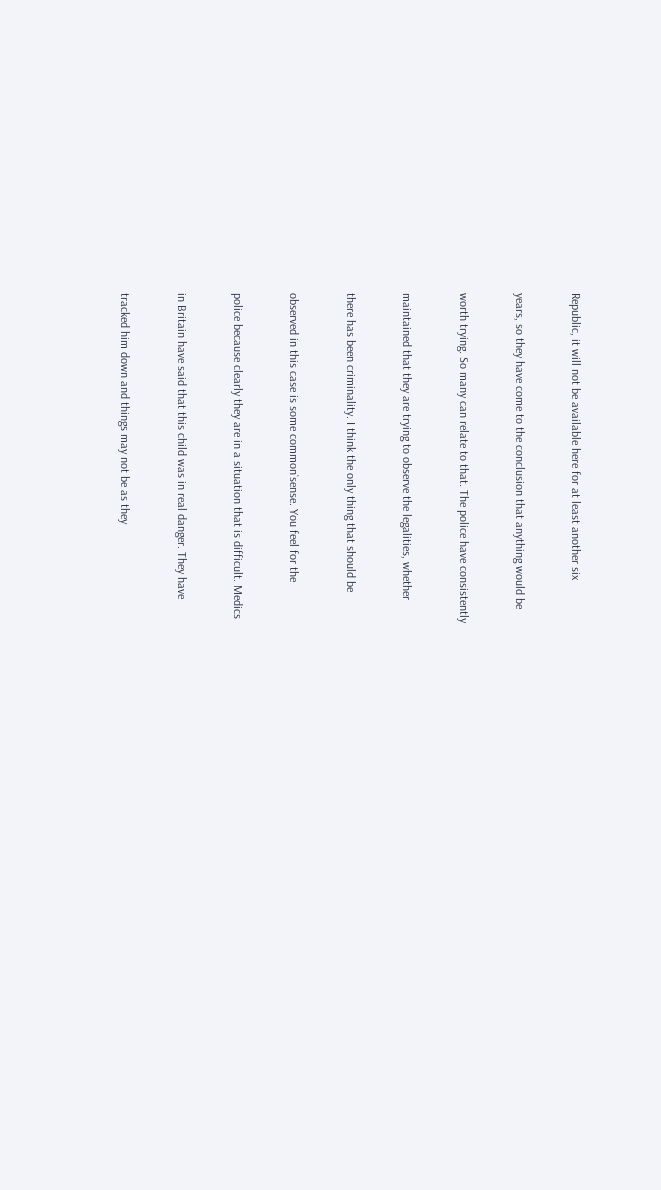Republic, it will not be available here for at least another six


years, so they have come to the conclusion that anything would be


worth trying. So many can relate to that. The police have consistently


maintained that they are trying to observe the legalities, whether


there has been criminality. I think the only thing that should be


observed in this case is some common`sense. You feel for the


police because clearly they are in a situation that is difficult. Medics


in Britain have said that this child was in real danger. They have


tracked him down and things may not be as they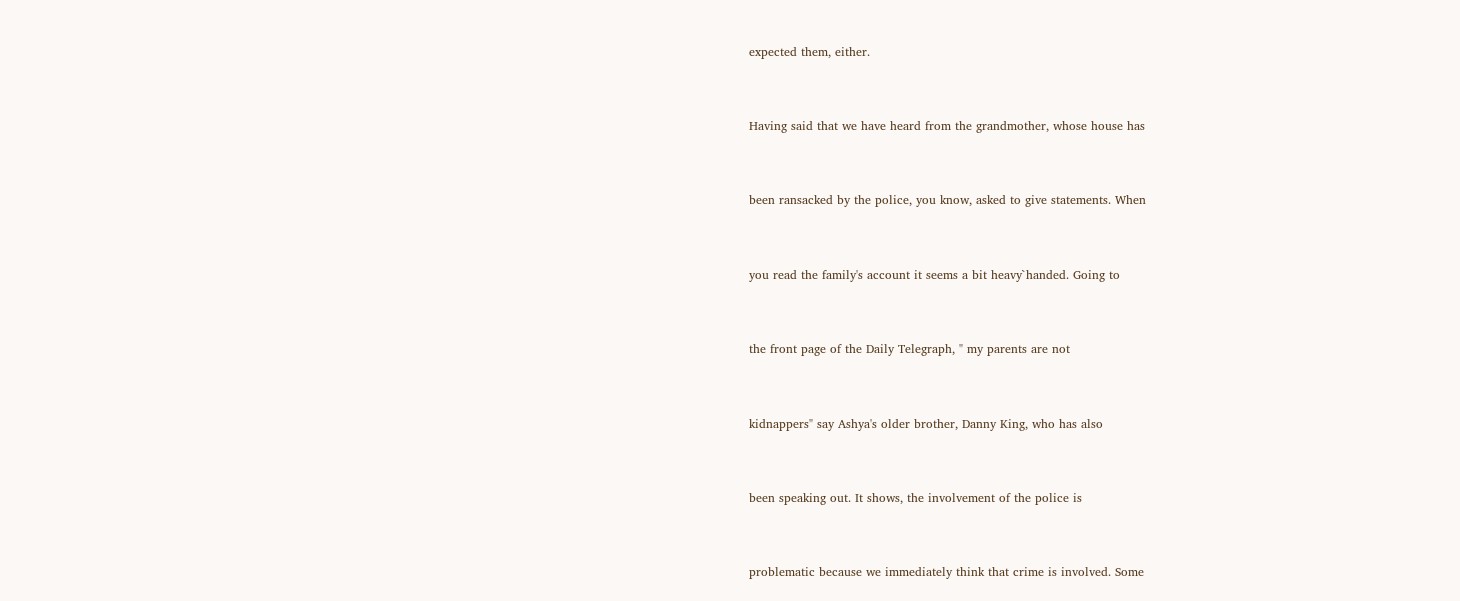expected them, either.


Having said that we have heard from the grandmother, whose house has


been ransacked by the police, you know, asked to give statements. When


you read the family's account it seems a bit heavy`handed. Going to


the front page of the Daily Telegraph, " my parents are not


kidnappers" say Ashya's older brother, Danny King, who has also


been speaking out. It shows, the involvement of the police is


problematic because we immediately think that crime is involved. Some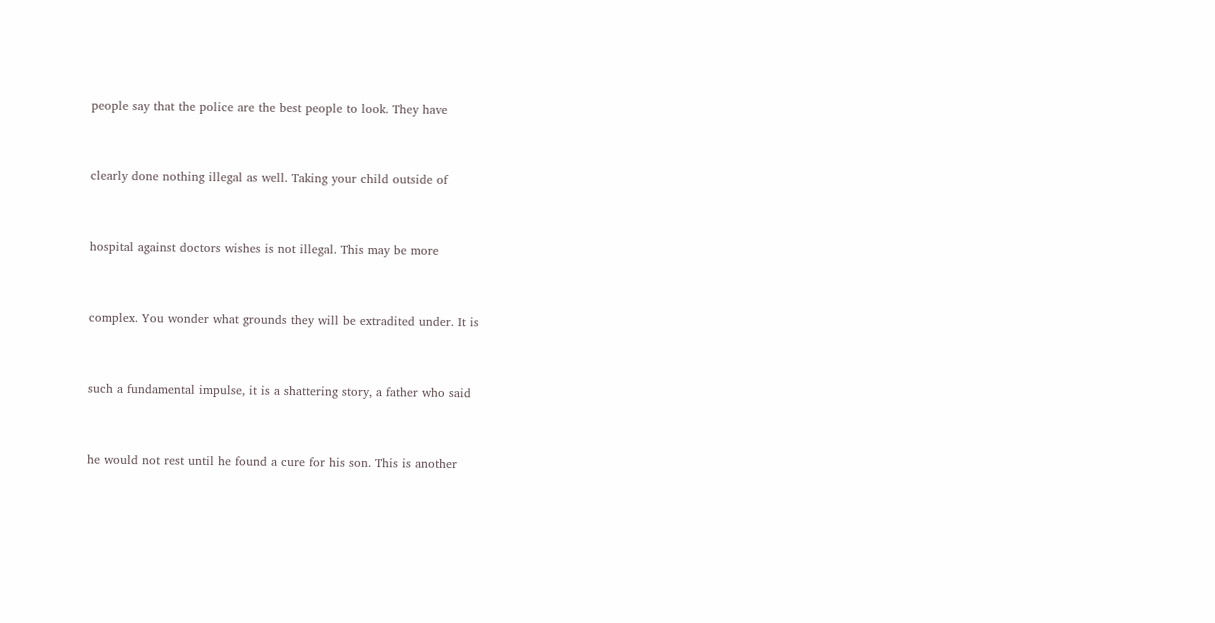people say that the police are the best people to look. They have


clearly done nothing illegal as well. Taking your child outside of


hospital against doctors wishes is not illegal. This may be more


complex. You wonder what grounds they will be extradited under. It is


such a fundamental impulse, it is a shattering story, a father who said


he would not rest until he found a cure for his son. This is another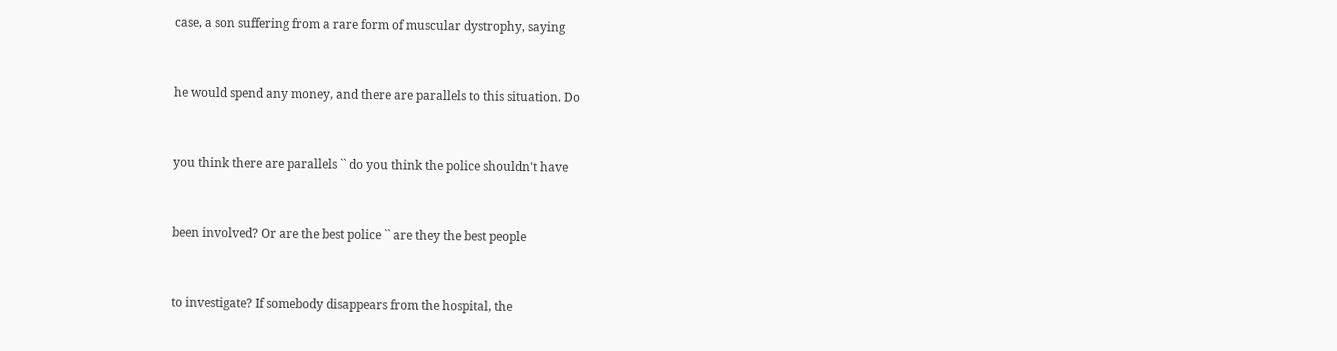case, a son suffering from a rare form of muscular dystrophy, saying


he would spend any money, and there are parallels to this situation. Do


you think there are parallels `` do you think the police shouldn't have


been involved? Or are the best police `` are they the best people


to investigate? If somebody disappears from the hospital, the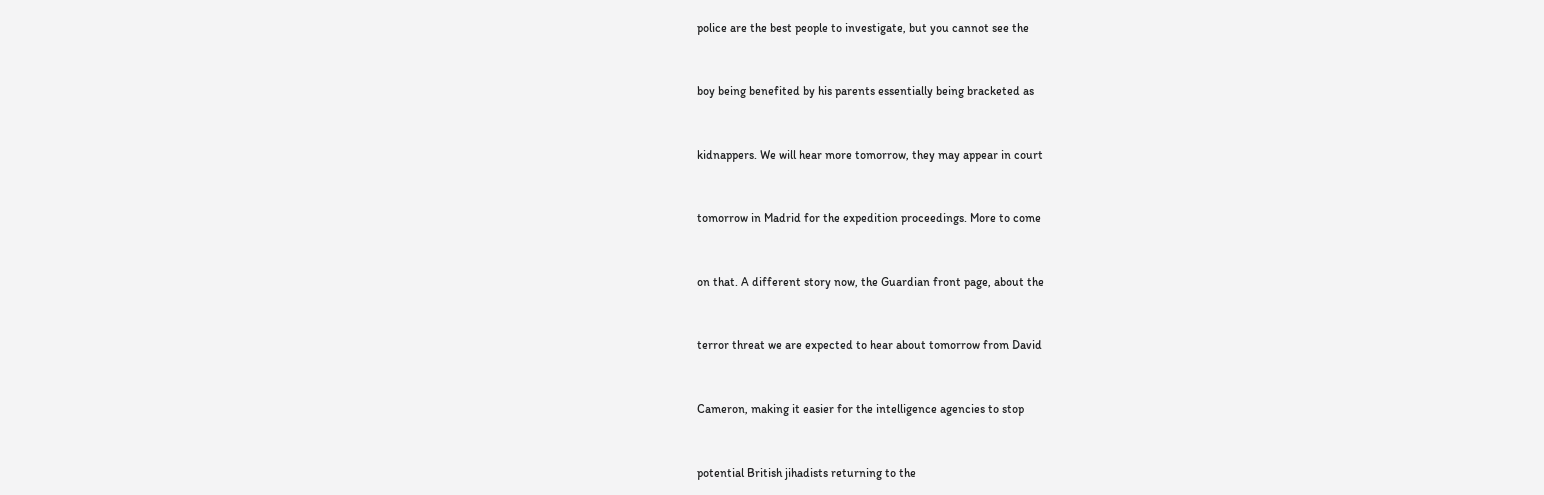police are the best people to investigate, but you cannot see the


boy being benefited by his parents essentially being bracketed as


kidnappers. We will hear more tomorrow, they may appear in court


tomorrow in Madrid for the expedition proceedings. More to come


on that. A different story now, the Guardian front page, about the


terror threat we are expected to hear about tomorrow from David


Cameron, making it easier for the intelligence agencies to stop


potential British jihadists returning to the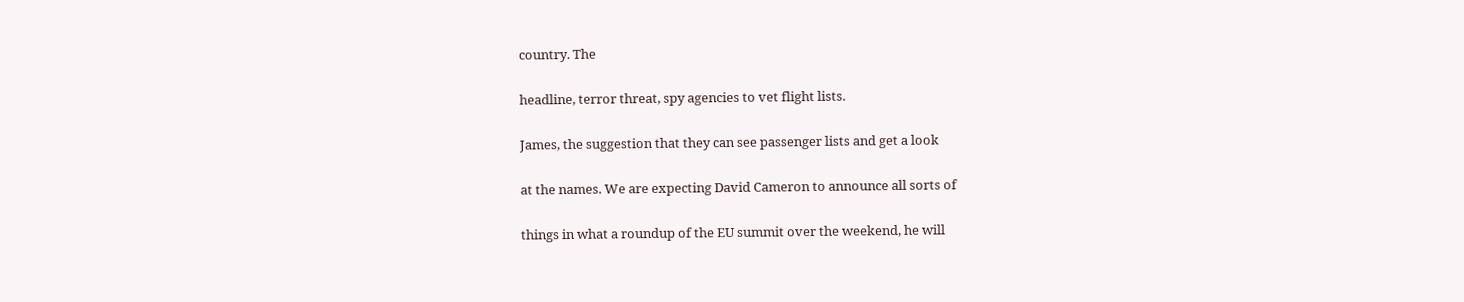country. The


headline, terror threat, spy agencies to vet flight lists.


James, the suggestion that they can see passenger lists and get a look


at the names. We are expecting David Cameron to announce all sorts of


things in what a roundup of the EU summit over the weekend, he will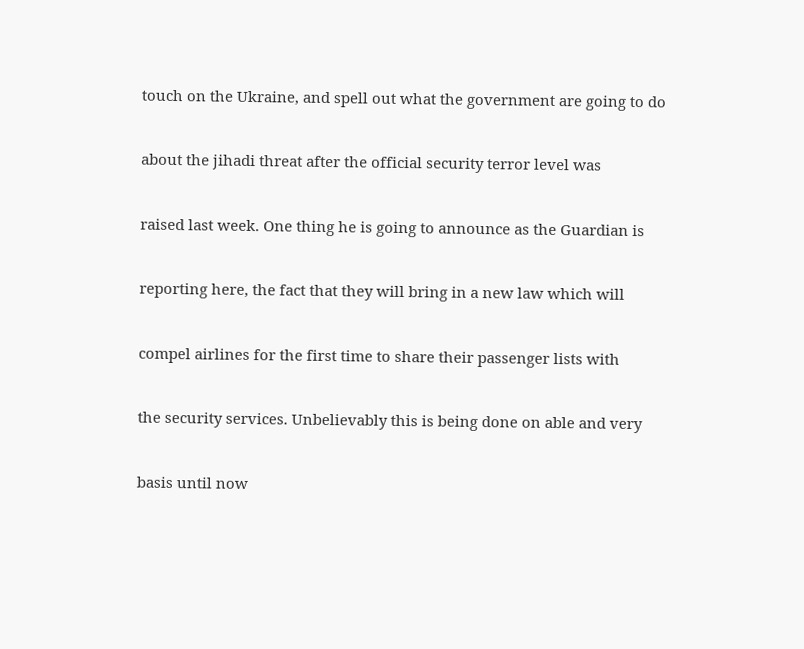touch on the Ukraine, and spell out what the government are going to do


about the jihadi threat after the official security terror level was


raised last week. One thing he is going to announce as the Guardian is


reporting here, the fact that they will bring in a new law which will


compel airlines for the first time to share their passenger lists with


the security services. Unbelievably this is being done on able and very


basis until now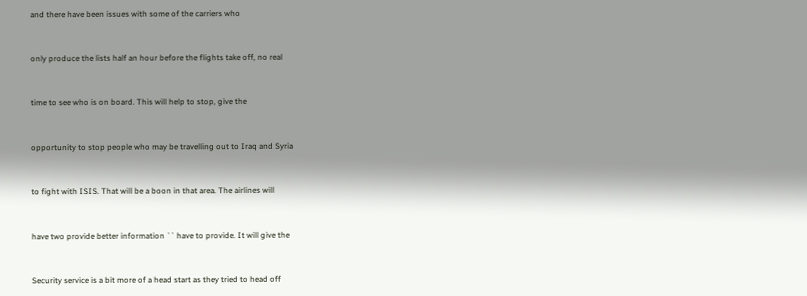and there have been issues with some of the carriers who


only produce the lists half an hour before the flights take off, no real


time to see who is on board. This will help to stop, give the


opportunity to stop people who may be travelling out to Iraq and Syria


to fight with ISIS. That will be a boon in that area. The airlines will


have two provide better information `` have to provide. It will give the


Security service is a bit more of a head start as they tried to head off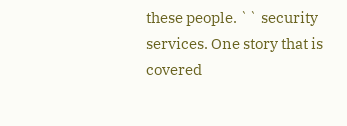these people. `` security services. One story that is covered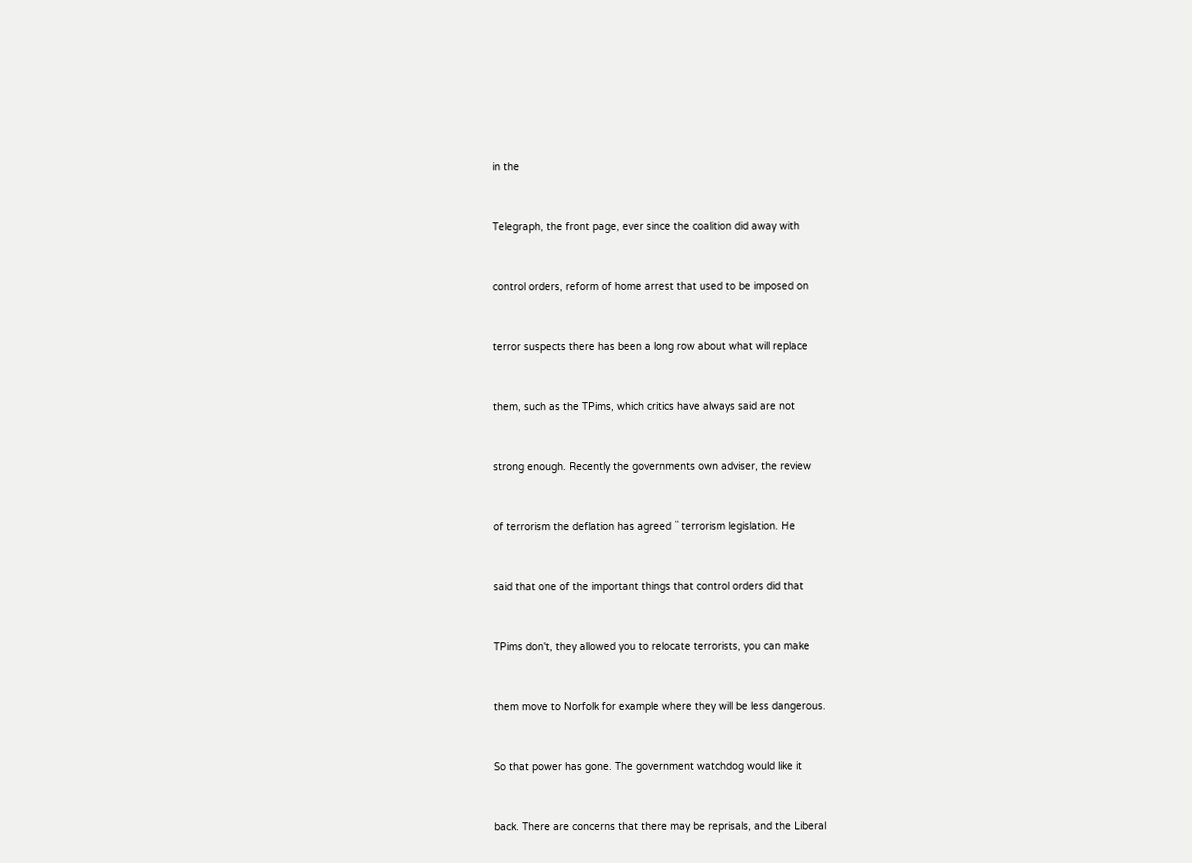in the


Telegraph, the front page, ever since the coalition did away with


control orders, reform of home arrest that used to be imposed on


terror suspects there has been a long row about what will replace


them, such as the TPims, which critics have always said are not


strong enough. Recently the governments own adviser, the review


of terrorism the deflation has agreed `` terrorism legislation. He


said that one of the important things that control orders did that


TPims don't, they allowed you to relocate terrorists, you can make


them move to Norfolk for example where they will be less dangerous.


So that power has gone. The government watchdog would like it


back. There are concerns that there may be reprisals, and the Liberal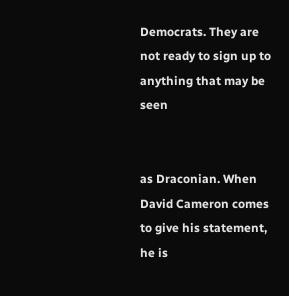Democrats. They are not ready to sign up to anything that may be seen


as Draconian. When David Cameron comes to give his statement, he is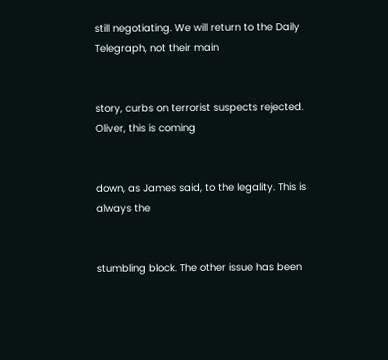still negotiating. We will return to the Daily Telegraph, not their main


story, curbs on terrorist suspects rejected. Oliver, this is coming


down, as James said, to the legality. This is always the


stumbling block. The other issue has been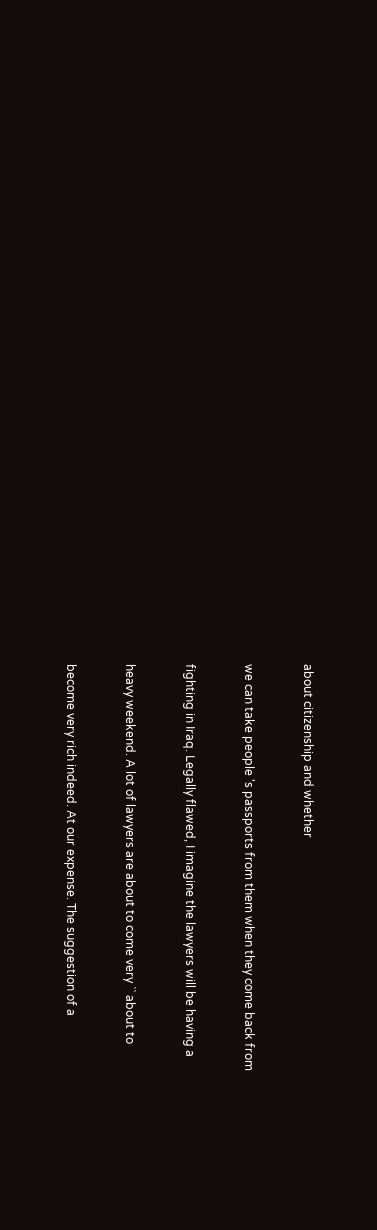about citizenship and whether


we can take people 's passports from them when they come back from


fighting in Iraq. Legally flawed, I imagine the lawyers will be having a


heavy weekend. A lot of lawyers are about to come very `` about to


become very rich indeed. At our expense. The suggestion of a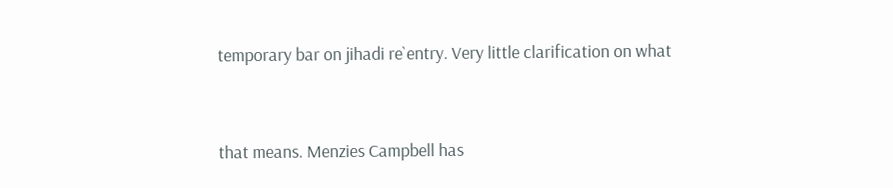temporary bar on jihadi re`entry. Very little clarification on what


that means. Menzies Campbell has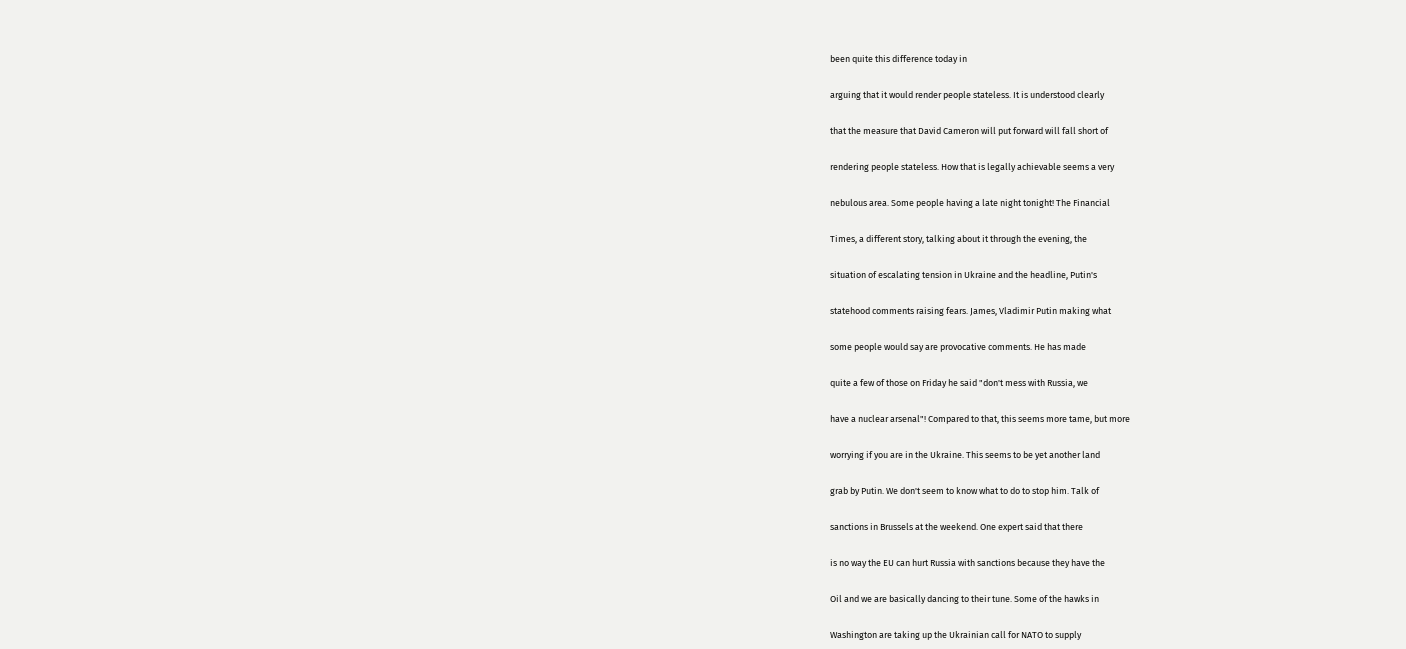been quite this difference today in


arguing that it would render people stateless. It is understood clearly


that the measure that David Cameron will put forward will fall short of


rendering people stateless. How that is legally achievable seems a very


nebulous area. Some people having a late night tonight! The Financial


Times, a different story, talking about it through the evening, the


situation of escalating tension in Ukraine and the headline, Putin's


statehood comments raising fears. James, Vladimir Putin making what


some people would say are provocative comments. He has made


quite a few of those on Friday he said "don't mess with Russia, we


have a nuclear arsenal"! Compared to that, this seems more tame, but more


worrying if you are in the Ukraine. This seems to be yet another land


grab by Putin. We don't seem to know what to do to stop him. Talk of


sanctions in Brussels at the weekend. One expert said that there


is no way the EU can hurt Russia with sanctions because they have the


Oil and we are basically dancing to their tune. Some of the hawks in


Washington are taking up the Ukrainian call for NATO to supply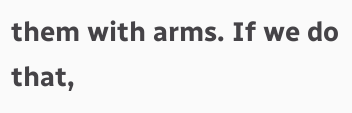them with arms. If we do that,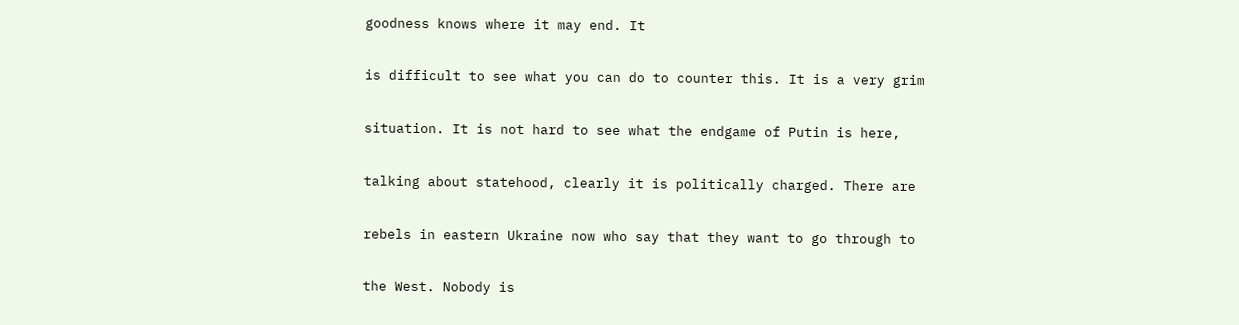goodness knows where it may end. It


is difficult to see what you can do to counter this. It is a very grim


situation. It is not hard to see what the endgame of Putin is here,


talking about statehood, clearly it is politically charged. There are


rebels in eastern Ukraine now who say that they want to go through to


the West. Nobody is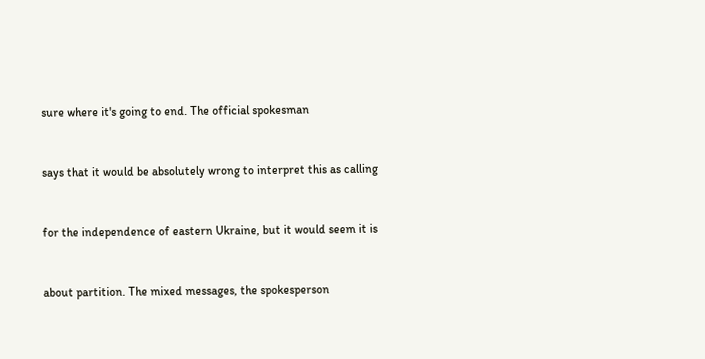sure where it's going to end. The official spokesman


says that it would be absolutely wrong to interpret this as calling


for the independence of eastern Ukraine, but it would seem it is


about partition. The mixed messages, the spokesperson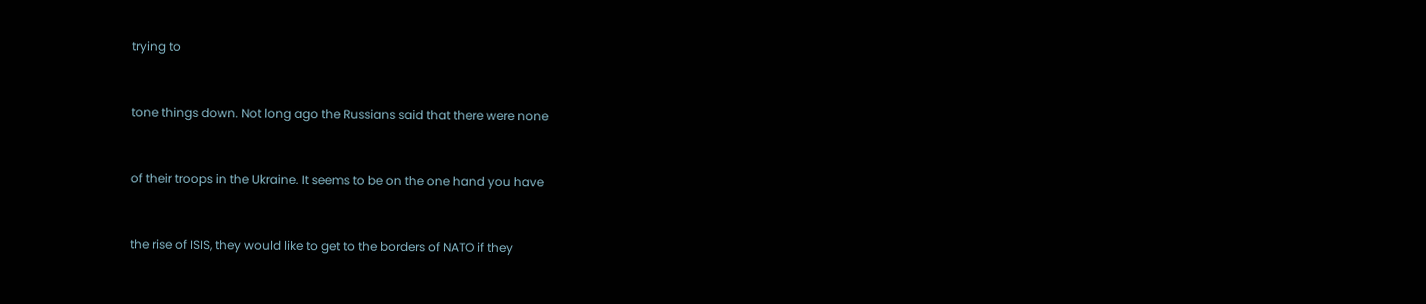trying to


tone things down. Not long ago the Russians said that there were none


of their troops in the Ukraine. It seems to be on the one hand you have


the rise of ISIS, they would like to get to the borders of NATO if they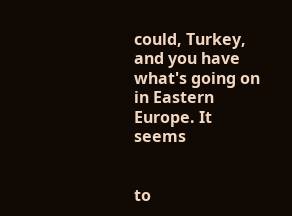could, Turkey, and you have what's going on in Eastern Europe. It seems


to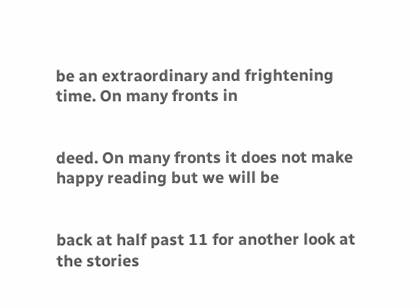be an extraordinary and frightening time. On many fronts in


deed. On many fronts it does not make happy reading but we will be


back at half past 11 for another look at the stories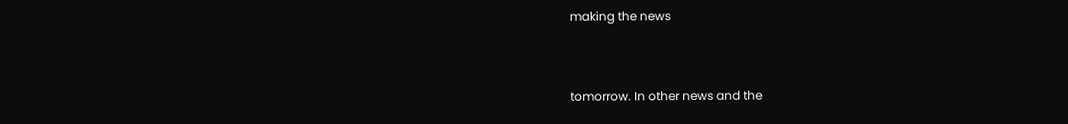making the news


tomorrow. In other news and the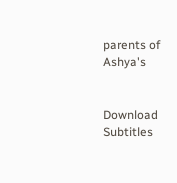parents of Ashya's


Download Subtitles